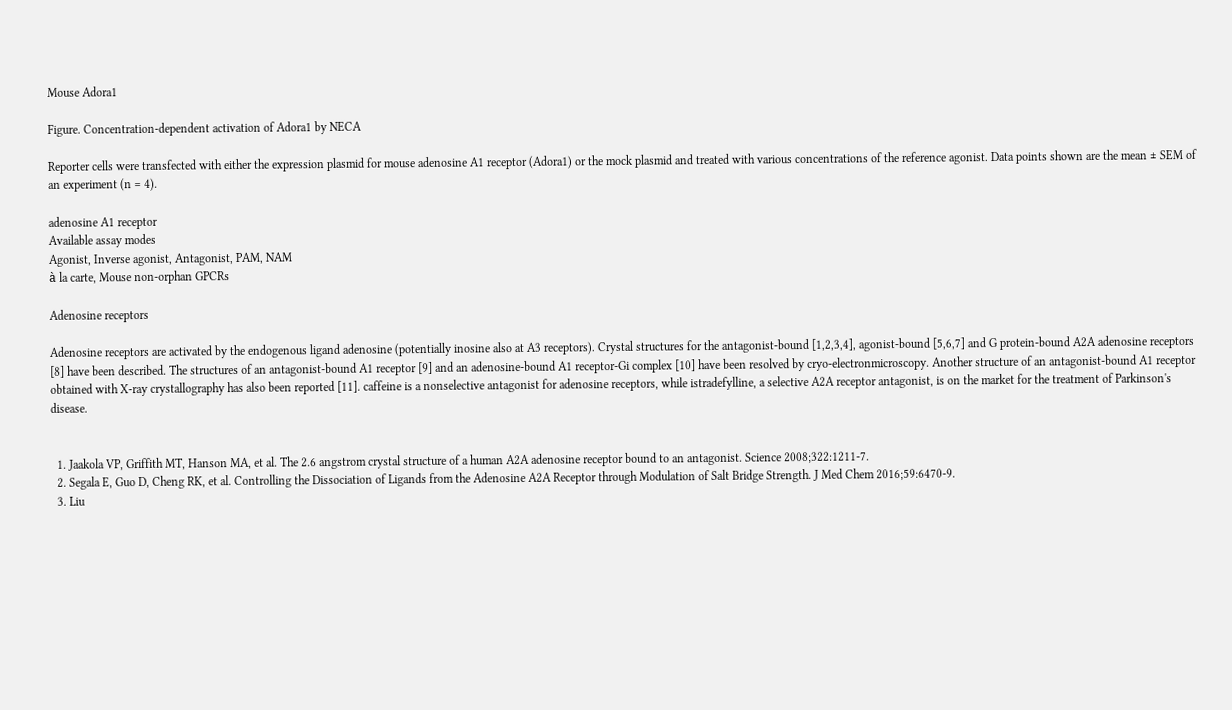Mouse Adora1

Figure. Concentration-dependent activation of Adora1 by NECA

Reporter cells were transfected with either the expression plasmid for mouse adenosine A1 receptor (Adora1) or the mock plasmid and treated with various concentrations of the reference agonist. Data points shown are the mean ± SEM of an experiment (n = 4).

adenosine A1 receptor
Available assay modes
Agonist, Inverse agonist, Antagonist, PAM, NAM
à la carte, Mouse non-orphan GPCRs

Adenosine receptors

Adenosine receptors are activated by the endogenous ligand adenosine (potentially inosine also at A3 receptors). Crystal structures for the antagonist-bound [1,2,3,4], agonist-bound [5,6,7] and G protein-bound A2A adenosine receptors [8] have been described. The structures of an antagonist-bound A1 receptor [9] and an adenosine-bound A1 receptor-Gi complex [10] have been resolved by cryo-electronmicroscopy. Another structure of an antagonist-bound A1 receptor obtained with X-ray crystallography has also been reported [11]. caffeine is a nonselective antagonist for adenosine receptors, while istradefylline, a selective A2A receptor antagonist, is on the market for the treatment of Parkinson's disease.


  1. Jaakola VP, Griffith MT, Hanson MA, et al. The 2.6 angstrom crystal structure of a human A2A adenosine receptor bound to an antagonist. Science 2008;322:1211-7.
  2. Segala E, Guo D, Cheng RK, et al. Controlling the Dissociation of Ligands from the Adenosine A2A Receptor through Modulation of Salt Bridge Strength. J Med Chem 2016;59:6470-9.
  3. Liu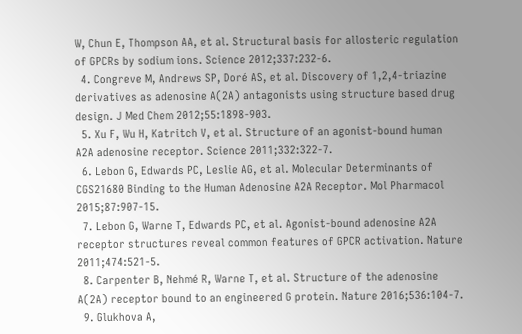W, Chun E, Thompson AA, et al. Structural basis for allosteric regulation of GPCRs by sodium ions. Science 2012;337:232-6.
  4. Congreve M, Andrews SP, Doré AS, et al. Discovery of 1,2,4-triazine derivatives as adenosine A(2A) antagonists using structure based drug design. J Med Chem 2012;55:1898-903.
  5. Xu F, Wu H, Katritch V, et al. Structure of an agonist-bound human A2A adenosine receptor. Science 2011;332:322-7.
  6. Lebon G, Edwards PC, Leslie AG, et al. Molecular Determinants of CGS21680 Binding to the Human Adenosine A2A Receptor. Mol Pharmacol 2015;87:907-15.
  7. Lebon G, Warne T, Edwards PC, et al. Agonist-bound adenosine A2A receptor structures reveal common features of GPCR activation. Nature 2011;474:521-5.
  8. Carpenter B, Nehmé R, Warne T, et al. Structure of the adenosine A(2A) receptor bound to an engineered G protein. Nature 2016;536:104-7.
  9. Glukhova A,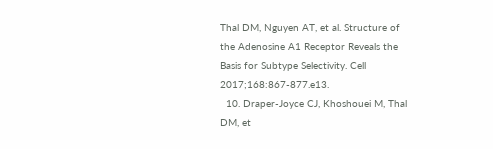Thal DM, Nguyen AT, et al. Structure of the Adenosine A1 Receptor Reveals the Basis for Subtype Selectivity. Cell 2017;168:867-877.e13.
  10. Draper-Joyce CJ, Khoshouei M, Thal DM, et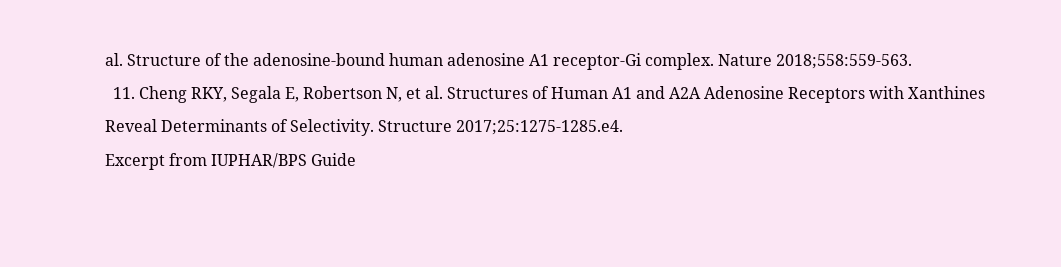al. Structure of the adenosine-bound human adenosine A1 receptor-Gi complex. Nature 2018;558:559-563.
  11. Cheng RKY, Segala E, Robertson N, et al. Structures of Human A1 and A2A Adenosine Receptors with Xanthines Reveal Determinants of Selectivity. Structure 2017;25:1275-1285.e4.
Excerpt from IUPHAR/BPS Guide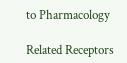to Pharmacology

Related Receptors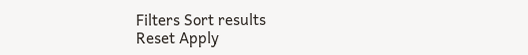Filters Sort results
Reset Apply